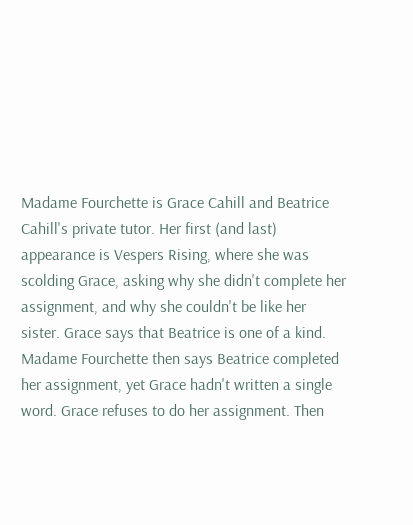Madame Fourchette is Grace Cahill and Beatrice Cahill's private tutor. Her first (and last) appearance is Vespers Rising, where she was scolding Grace, asking why she didn't complete her assignment, and why she couldn't be like her sister. Grace says that Beatrice is one of a kind. Madame Fourchette then says Beatrice completed her assignment, yet Grace hadn't written a single word. Grace refuses to do her assignment. Then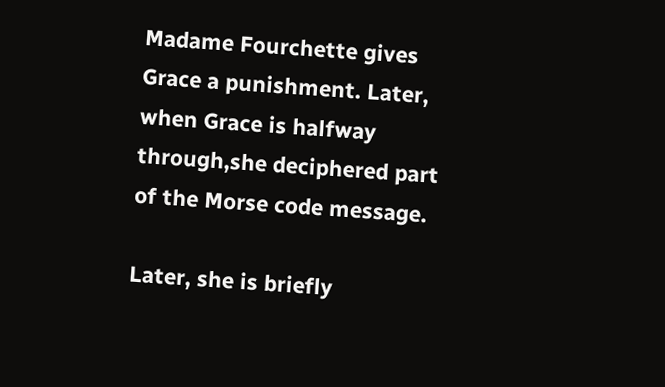Madame Fourchette gives Grace a punishment. Later, when Grace is halfway through,she deciphered part of the Morse code message.

Later, she is briefly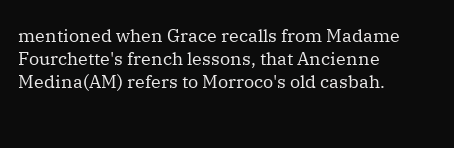mentioned when Grace recalls from Madame Fourchette's french lessons, that Ancienne Medina(AM) refers to Morroco's old casbah.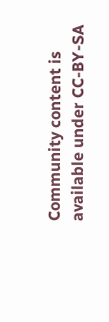Community content is available under CC-BY-SA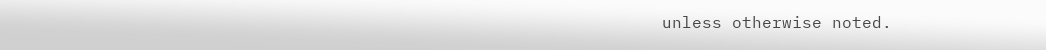unless otherwise noted.